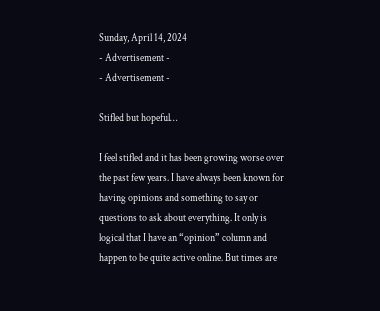Sunday, April 14, 2024
- Advertisement -
- Advertisement -

Stifled but hopeful…

I feel stifled and it has been growing worse over the past few years. I have always been known for having opinions and something to say or questions to ask about everything. It only is logical that I have an “opinion” column and happen to be quite active online. But times are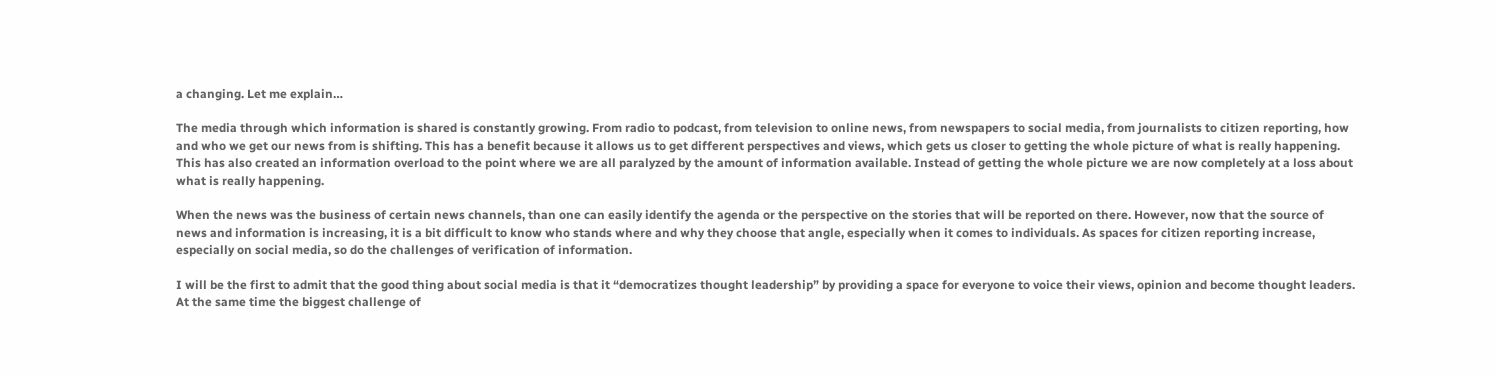a changing. Let me explain…

The media through which information is shared is constantly growing. From radio to podcast, from television to online news, from newspapers to social media, from journalists to citizen reporting, how and who we get our news from is shifting. This has a benefit because it allows us to get different perspectives and views, which gets us closer to getting the whole picture of what is really happening. This has also created an information overload to the point where we are all paralyzed by the amount of information available. Instead of getting the whole picture we are now completely at a loss about what is really happening.

When the news was the business of certain news channels, than one can easily identify the agenda or the perspective on the stories that will be reported on there. However, now that the source of news and information is increasing, it is a bit difficult to know who stands where and why they choose that angle, especially when it comes to individuals. As spaces for citizen reporting increase, especially on social media, so do the challenges of verification of information.

I will be the first to admit that the good thing about social media is that it “democratizes thought leadership” by providing a space for everyone to voice their views, opinion and become thought leaders.  At the same time the biggest challenge of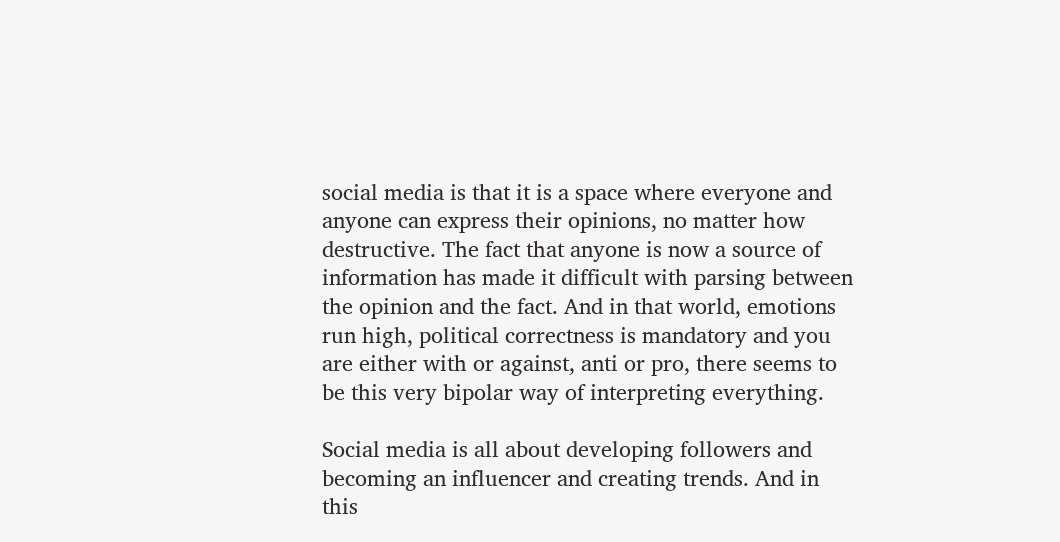social media is that it is a space where everyone and anyone can express their opinions, no matter how destructive. The fact that anyone is now a source of information has made it difficult with parsing between the opinion and the fact. And in that world, emotions run high, political correctness is mandatory and you are either with or against, anti or pro, there seems to be this very bipolar way of interpreting everything.

Social media is all about developing followers and becoming an influencer and creating trends. And in this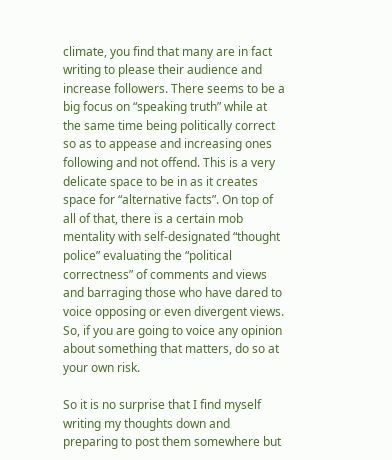climate, you find that many are in fact writing to please their audience and increase followers. There seems to be a big focus on “speaking truth” while at the same time being politically correct so as to appease and increasing ones following and not offend. This is a very delicate space to be in as it creates space for “alternative facts”. On top of all of that, there is a certain mob mentality with self-designated “thought police” evaluating the “political correctness” of comments and views and barraging those who have dared to voice opposing or even divergent views. So, if you are going to voice any opinion about something that matters, do so at your own risk.

So it is no surprise that I find myself writing my thoughts down and preparing to post them somewhere but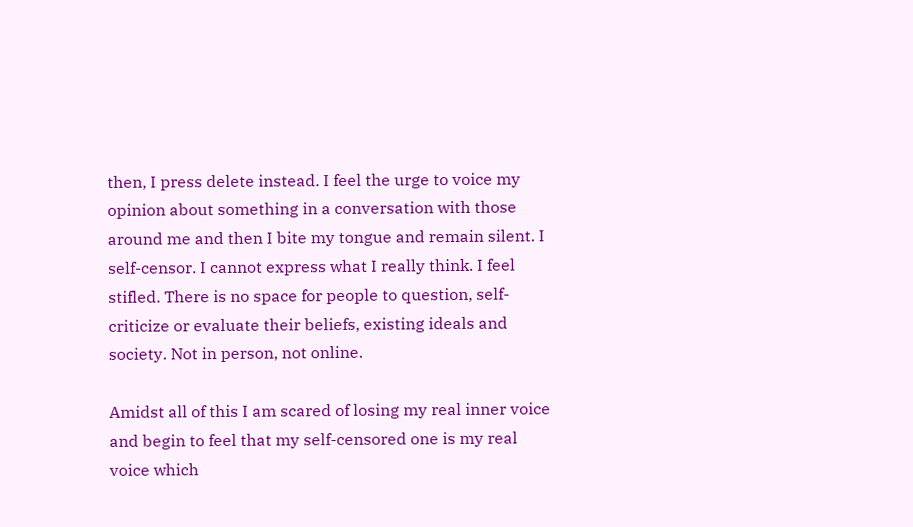then, I press delete instead. I feel the urge to voice my opinion about something in a conversation with those around me and then I bite my tongue and remain silent. I self-censor. I cannot express what I really think. I feel stifled. There is no space for people to question, self-criticize or evaluate their beliefs, existing ideals and society. Not in person, not online.

Amidst all of this I am scared of losing my real inner voice and begin to feel that my self-censored one is my real voice which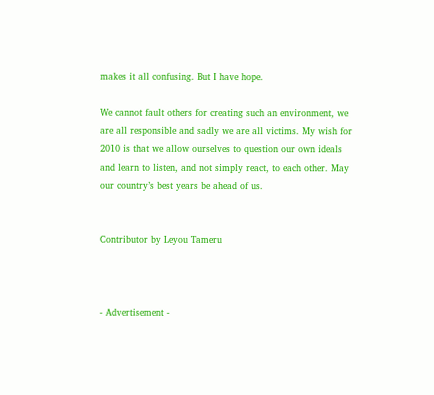makes it all confusing. But I have hope.

We cannot fault others for creating such an environment, we are all responsible and sadly we are all victims. My wish for 2010 is that we allow ourselves to question our own ideals and learn to listen, and not simply react, to each other. May our country’s best years be ahead of us.


Contributor by Leyou Tameru



- Advertisement -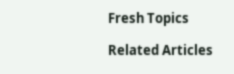Fresh Topics

Related Articles